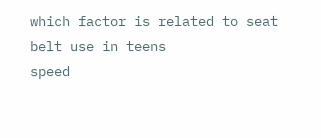which factor is related to seat belt use in teens
speed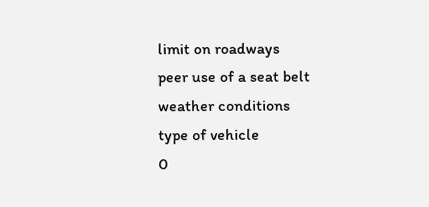limit on roadways
peer use of a seat belt
weather conditions
type of vehicle
0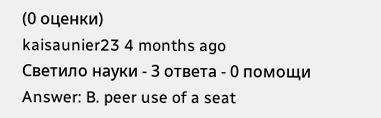(0 оценки)
kaisaunier23 4 months ago
Светило науки - 3 ответа - 0 помощи
Answer: B. peer use of a seat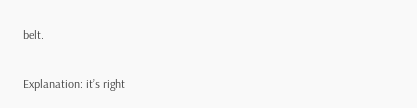belt.

Explanation: it’s right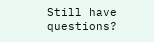Still have questions?